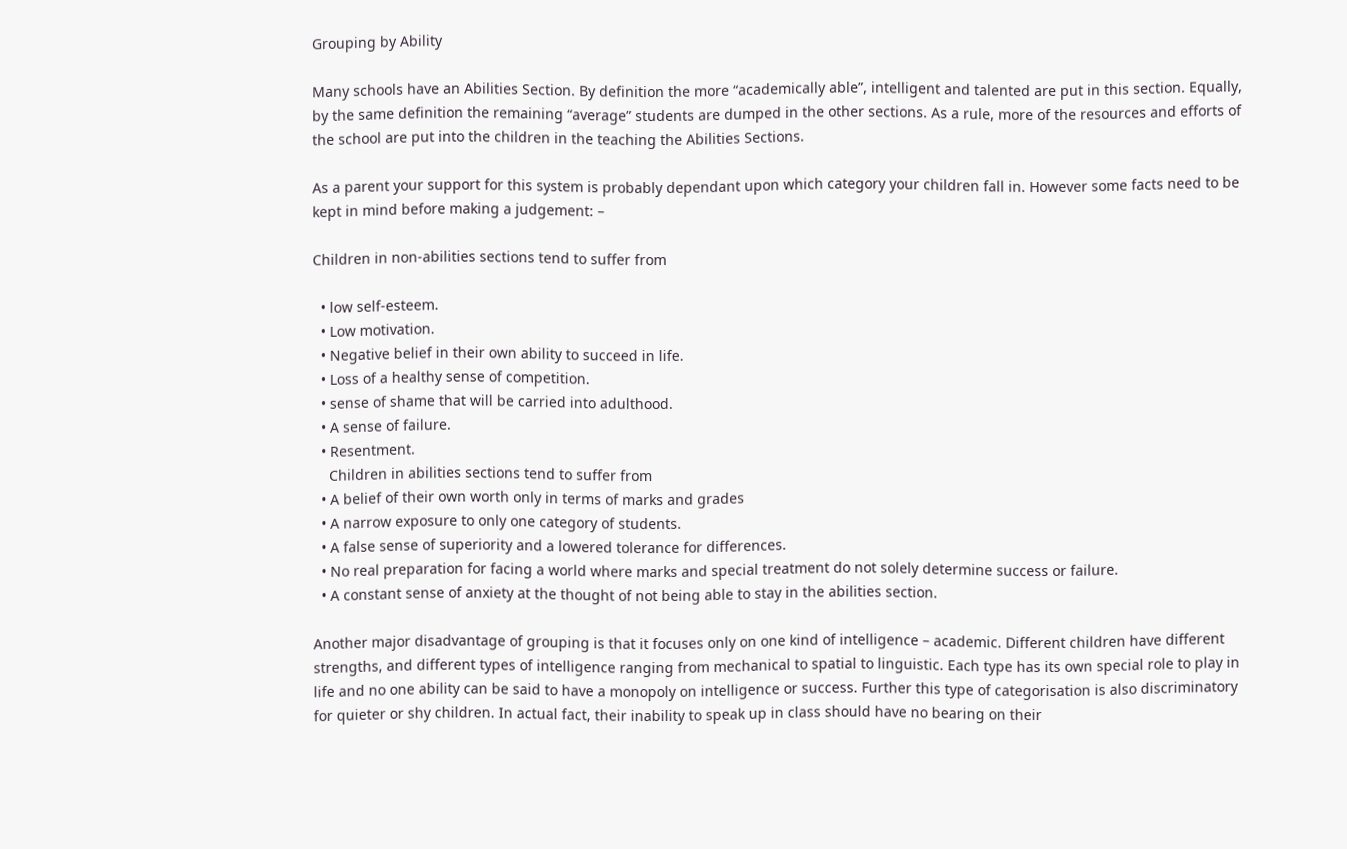Grouping by Ability

Many schools have an Abilities Section. By definition the more “academically able”, intelligent and talented are put in this section. Equally, by the same definition the remaining “average” students are dumped in the other sections. As a rule, more of the resources and efforts of the school are put into the children in the teaching the Abilities Sections.

As a parent your support for this system is probably dependant upon which category your children fall in. However some facts need to be kept in mind before making a judgement: –

Children in non-abilities sections tend to suffer from

  • low self-esteem.
  • Low motivation.
  • Negative belief in their own ability to succeed in life.
  • Loss of a healthy sense of competition.
  • sense of shame that will be carried into adulthood.
  • A sense of failure.
  • Resentment.
    Children in abilities sections tend to suffer from
  • A belief of their own worth only in terms of marks and grades
  • A narrow exposure to only one category of students.
  • A false sense of superiority and a lowered tolerance for differences.
  • No real preparation for facing a world where marks and special treatment do not solely determine success or failure.
  • A constant sense of anxiety at the thought of not being able to stay in the abilities section.

Another major disadvantage of grouping is that it focuses only on one kind of intelligence – academic. Different children have different strengths, and different types of intelligence ranging from mechanical to spatial to linguistic. Each type has its own special role to play in life and no one ability can be said to have a monopoly on intelligence or success. Further this type of categorisation is also discriminatory for quieter or shy children. In actual fact, their inability to speak up in class should have no bearing on their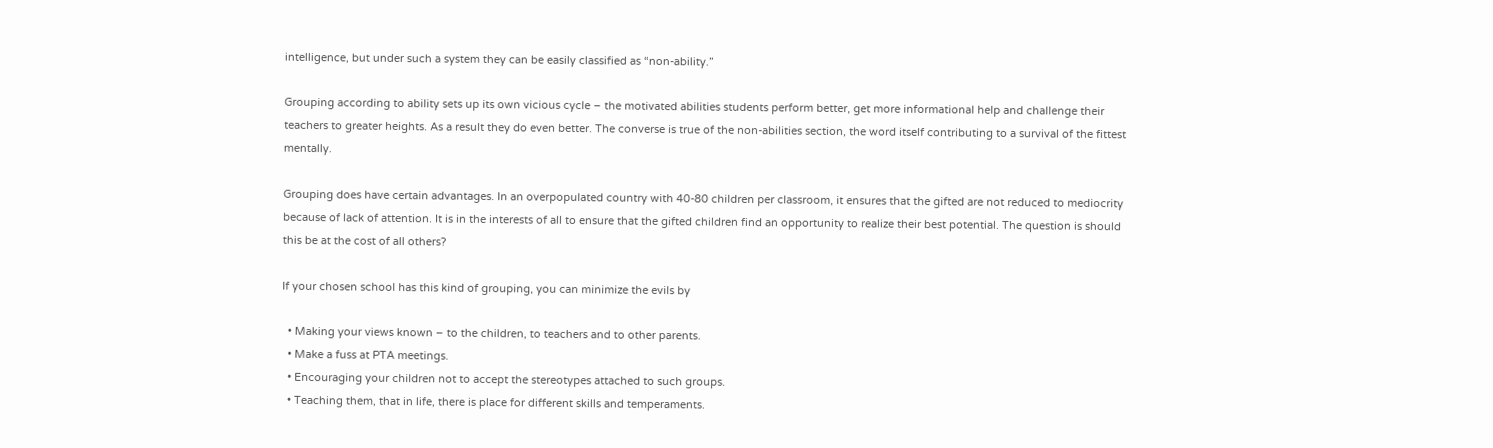intelligence, but under such a system they can be easily classified as “non-ability.”

Grouping according to ability sets up its own vicious cycle – the motivated abilities students perform better, get more informational help and challenge their teachers to greater heights. As a result they do even better. The converse is true of the non-abilities section, the word itself contributing to a survival of the fittest mentally.

Grouping does have certain advantages. In an overpopulated country with 40-80 children per classroom, it ensures that the gifted are not reduced to mediocrity because of lack of attention. It is in the interests of all to ensure that the gifted children find an opportunity to realize their best potential. The question is should this be at the cost of all others?

If your chosen school has this kind of grouping, you can minimize the evils by

  • Making your views known – to the children, to teachers and to other parents.
  • Make a fuss at PTA meetings.
  • Encouraging your children not to accept the stereotypes attached to such groups.
  • Teaching them, that in life, there is place for different skills and temperaments.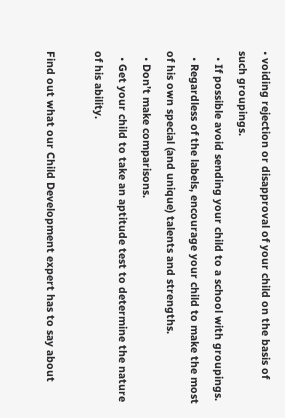• voiding rejection or disapproval of your child on the basis of such groupings.
  • If possible avoid sending your child to a school with groupings.
  • Regardless of the labels, encourage your child to make the most of his own special (and unique) talents and strengths.
  • Don’t make comparisons.
  • Get your child to take an aptitude test to determine the nature of his ability.

Find out what our Child Development expert has to say about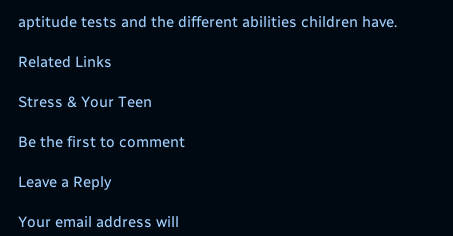aptitude tests and the different abilities children have.

Related Links

Stress & Your Teen

Be the first to comment

Leave a Reply

Your email address will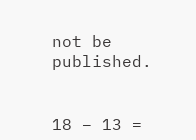not be published.


18 − 13 =